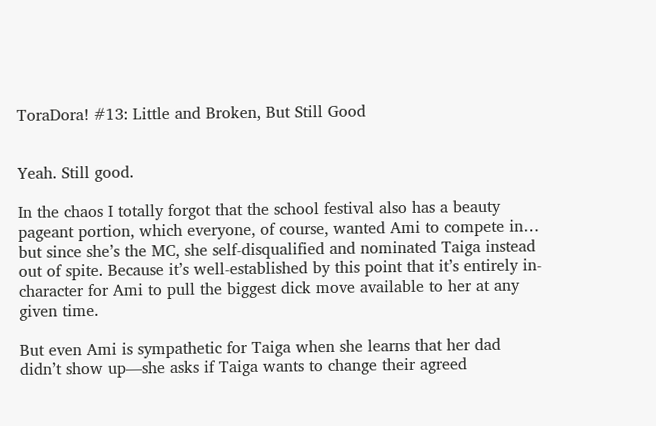ToraDora! #13: Little and Broken, But Still Good


Yeah. Still good.

In the chaos I totally forgot that the school festival also has a beauty pageant portion, which everyone, of course, wanted Ami to compete in… but since she’s the MC, she self-disqualified and nominated Taiga instead out of spite. Because it’s well-established by this point that it’s entirely in-character for Ami to pull the biggest dick move available to her at any given time.

But even Ami is sympathetic for Taiga when she learns that her dad didn’t show up—she asks if Taiga wants to change their agreed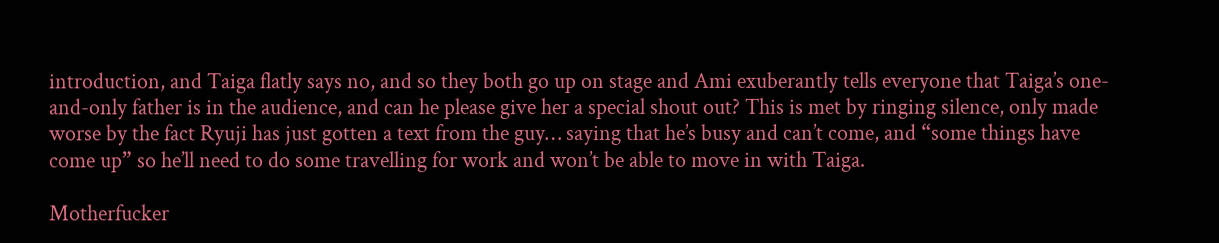introduction, and Taiga flatly says no, and so they both go up on stage and Ami exuberantly tells everyone that Taiga’s one-and-only father is in the audience, and can he please give her a special shout out? This is met by ringing silence, only made worse by the fact Ryuji has just gotten a text from the guy… saying that he’s busy and can’t come, and “some things have come up” so he’ll need to do some travelling for work and won’t be able to move in with Taiga.

Motherfucker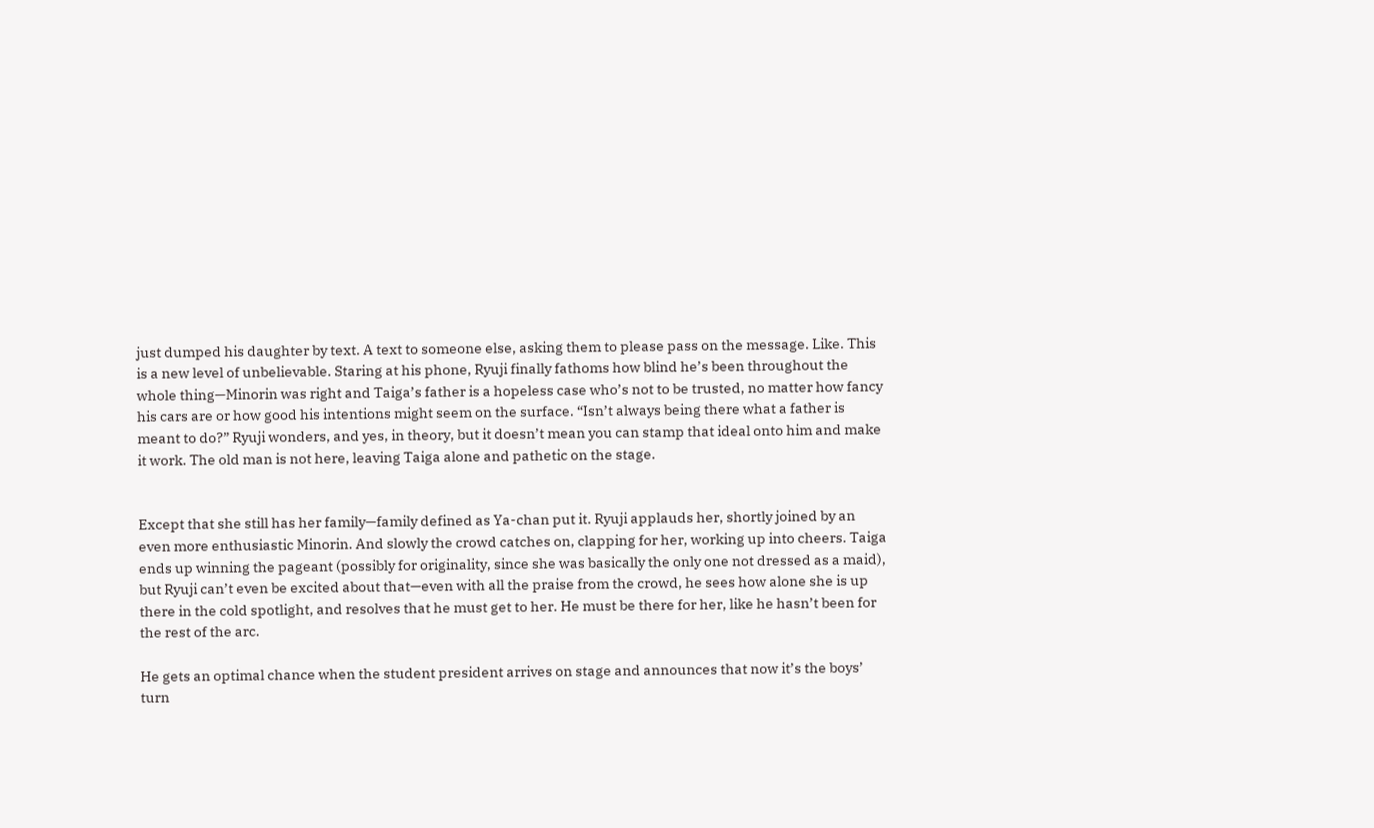just dumped his daughter by text. A text to someone else, asking them to please pass on the message. Like. This is a new level of unbelievable. Staring at his phone, Ryuji finally fathoms how blind he’s been throughout the whole thing—Minorin was right and Taiga’s father is a hopeless case who’s not to be trusted, no matter how fancy his cars are or how good his intentions might seem on the surface. “Isn’t always being there what a father is meant to do?” Ryuji wonders, and yes, in theory, but it doesn’t mean you can stamp that ideal onto him and make it work. The old man is not here, leaving Taiga alone and pathetic on the stage.


Except that she still has her family—family defined as Ya-chan put it. Ryuji applauds her, shortly joined by an even more enthusiastic Minorin. And slowly the crowd catches on, clapping for her, working up into cheers. Taiga ends up winning the pageant (possibly for originality, since she was basically the only one not dressed as a maid), but Ryuji can’t even be excited about that—even with all the praise from the crowd, he sees how alone she is up there in the cold spotlight, and resolves that he must get to her. He must be there for her, like he hasn’t been for the rest of the arc.

He gets an optimal chance when the student president arrives on stage and announces that now it’s the boys’ turn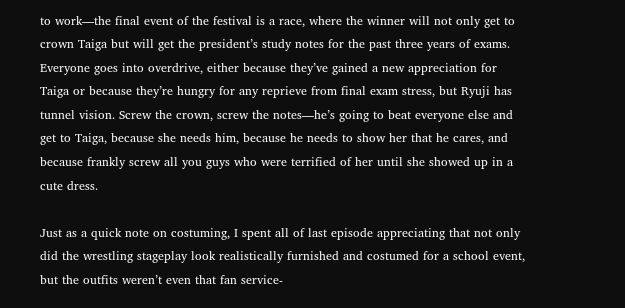to work—the final event of the festival is a race, where the winner will not only get to crown Taiga but will get the president’s study notes for the past three years of exams. Everyone goes into overdrive, either because they’ve gained a new appreciation for Taiga or because they’re hungry for any reprieve from final exam stress, but Ryuji has tunnel vision. Screw the crown, screw the notes—he’s going to beat everyone else and get to Taiga, because she needs him, because he needs to show her that he cares, and because frankly screw all you guys who were terrified of her until she showed up in a cute dress.

Just as a quick note on costuming, I spent all of last episode appreciating that not only did the wrestling stageplay look realistically furnished and costumed for a school event, but the outfits weren’t even that fan service-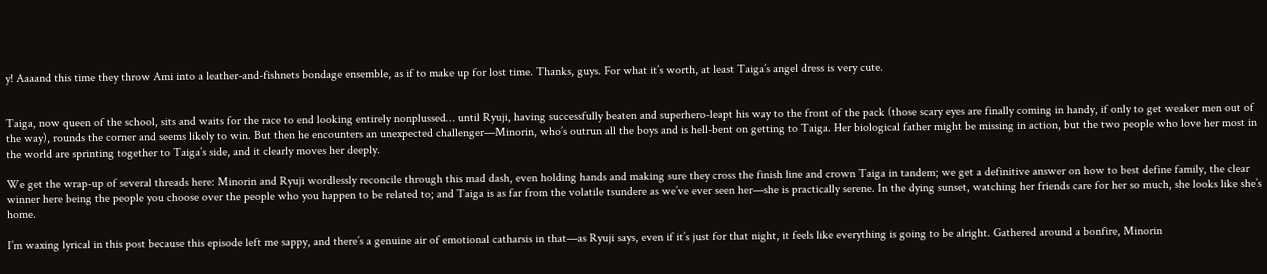y! Aaaand this time they throw Ami into a leather-and-fishnets bondage ensemble, as if to make up for lost time. Thanks, guys. For what it’s worth, at least Taiga’s angel dress is very cute.


Taiga, now queen of the school, sits and waits for the race to end looking entirely nonplussed… until Ryuji, having successfully beaten and superhero-leapt his way to the front of the pack (those scary eyes are finally coming in handy, if only to get weaker men out of the way), rounds the corner and seems likely to win. But then he encounters an unexpected challenger—Minorin, who’s outrun all the boys and is hell-bent on getting to Taiga. Her biological father might be missing in action, but the two people who love her most in the world are sprinting together to Taiga’s side, and it clearly moves her deeply.

We get the wrap-up of several threads here: Minorin and Ryuji wordlessly reconcile through this mad dash, even holding hands and making sure they cross the finish line and crown Taiga in tandem; we get a definitive answer on how to best define family, the clear winner here being the people you choose over the people who you happen to be related to; and Taiga is as far from the volatile tsundere as we’ve ever seen her—she is practically serene. In the dying sunset, watching her friends care for her so much, she looks like she’s home.

I’m waxing lyrical in this post because this episode left me sappy, and there’s a genuine air of emotional catharsis in that—as Ryuji says, even if it’s just for that night, it feels like everything is going to be alright. Gathered around a bonfire, Minorin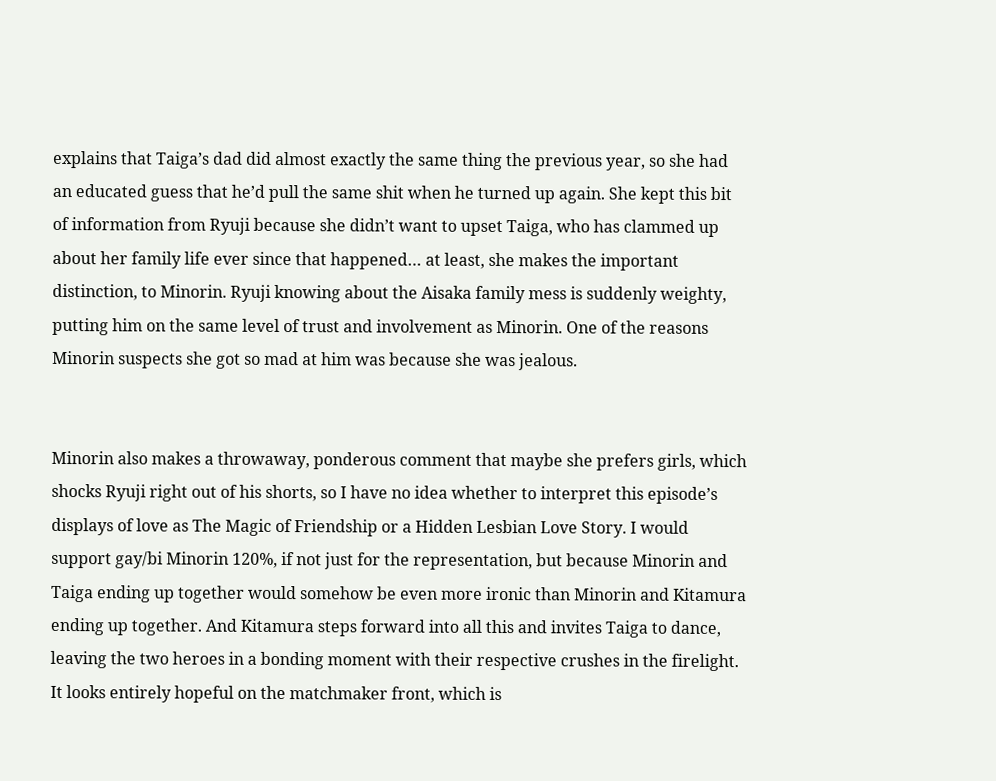explains that Taiga’s dad did almost exactly the same thing the previous year, so she had an educated guess that he’d pull the same shit when he turned up again. She kept this bit of information from Ryuji because she didn’t want to upset Taiga, who has clammed up about her family life ever since that happened… at least, she makes the important distinction, to Minorin. Ryuji knowing about the Aisaka family mess is suddenly weighty, putting him on the same level of trust and involvement as Minorin. One of the reasons Minorin suspects she got so mad at him was because she was jealous.


Minorin also makes a throwaway, ponderous comment that maybe she prefers girls, which shocks Ryuji right out of his shorts, so I have no idea whether to interpret this episode’s displays of love as The Magic of Friendship or a Hidden Lesbian Love Story. I would support gay/bi Minorin 120%, if not just for the representation, but because Minorin and Taiga ending up together would somehow be even more ironic than Minorin and Kitamura ending up together. And Kitamura steps forward into all this and invites Taiga to dance, leaving the two heroes in a bonding moment with their respective crushes in the firelight. It looks entirely hopeful on the matchmaker front, which is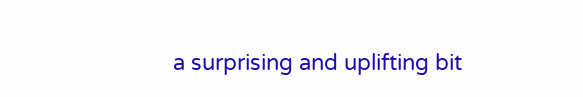a surprising and uplifting bit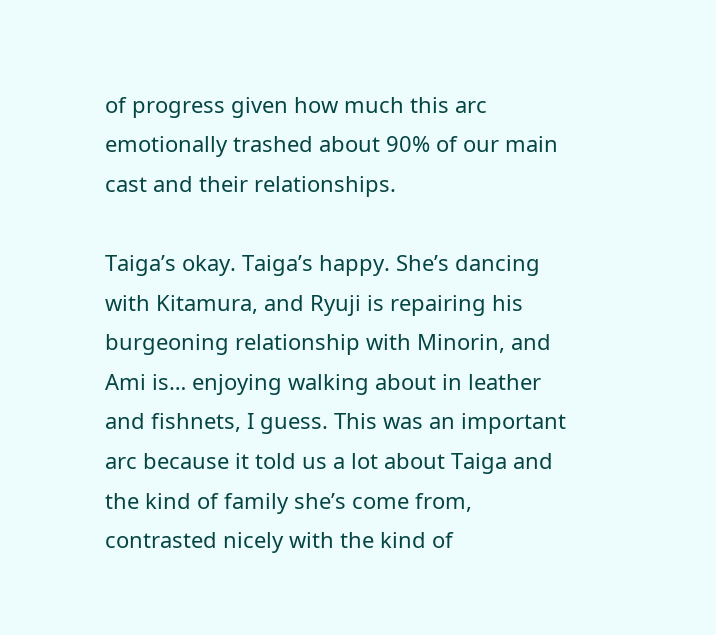of progress given how much this arc emotionally trashed about 90% of our main cast and their relationships.

Taiga’s okay. Taiga’s happy. She’s dancing with Kitamura, and Ryuji is repairing his burgeoning relationship with Minorin, and Ami is… enjoying walking about in leather and fishnets, I guess. This was an important arc because it told us a lot about Taiga and the kind of family she’s come from, contrasted nicely with the kind of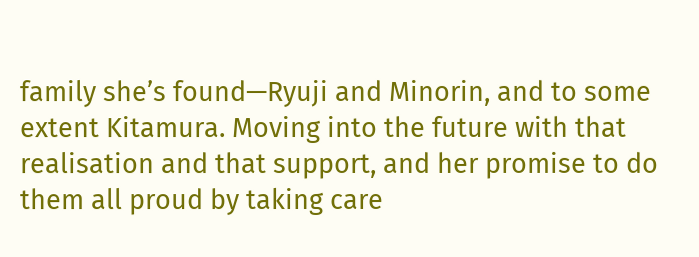family she’s found—Ryuji and Minorin, and to some extent Kitamura. Moving into the future with that realisation and that support, and her promise to do them all proud by taking care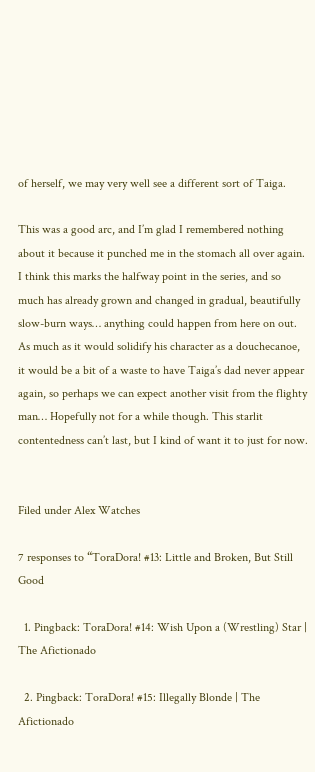of herself, we may very well see a different sort of Taiga.

This was a good arc, and I’m glad I remembered nothing about it because it punched me in the stomach all over again. I think this marks the halfway point in the series, and so much has already grown and changed in gradual, beautifully slow-burn ways… anything could happen from here on out. As much as it would solidify his character as a douchecanoe, it would be a bit of a waste to have Taiga’s dad never appear again, so perhaps we can expect another visit from the flighty man… Hopefully not for a while though. This starlit contentedness can’t last, but I kind of want it to just for now.


Filed under Alex Watches

7 responses to “ToraDora! #13: Little and Broken, But Still Good

  1. Pingback: ToraDora! #14: Wish Upon a (Wrestling) Star | The Afictionado

  2. Pingback: ToraDora! #15: Illegally Blonde | The Afictionado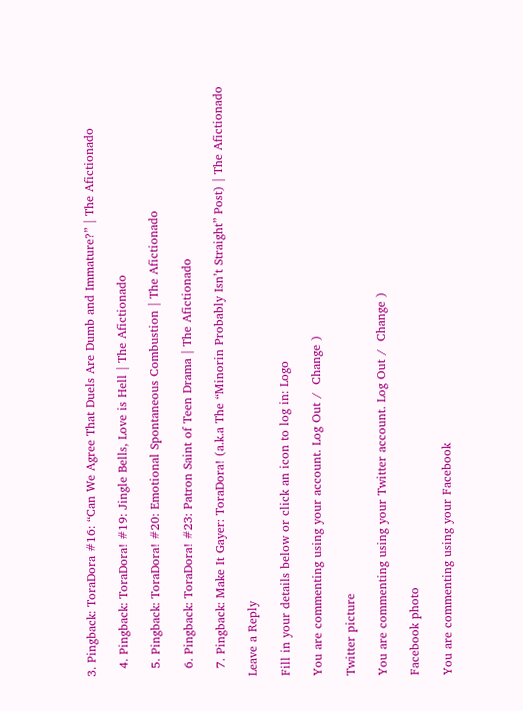3. Pingback: ToraDora #16: “Can We Agree That Duels Are Dumb and Immature?” | The Afictionado

  4. Pingback: ToraDora! #19: Jingle Bells, Love is Hell | The Afictionado

  5. Pingback: ToraDora! #20: Emotional Spontaneous Combustion | The Afictionado

  6. Pingback: ToraDora! #23: Patron Saint of Teen Drama | The Afictionado

  7. Pingback: Make It Gayer: ToraDora! (a.k.a The “Minorin Probably Isn’t Straight” Post) | The Afictionado

Leave a Reply

Fill in your details below or click an icon to log in: Logo

You are commenting using your account. Log Out /  Change )

Twitter picture

You are commenting using your Twitter account. Log Out /  Change )

Facebook photo

You are commenting using your Facebook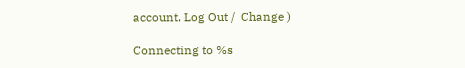account. Log Out /  Change )

Connecting to %s